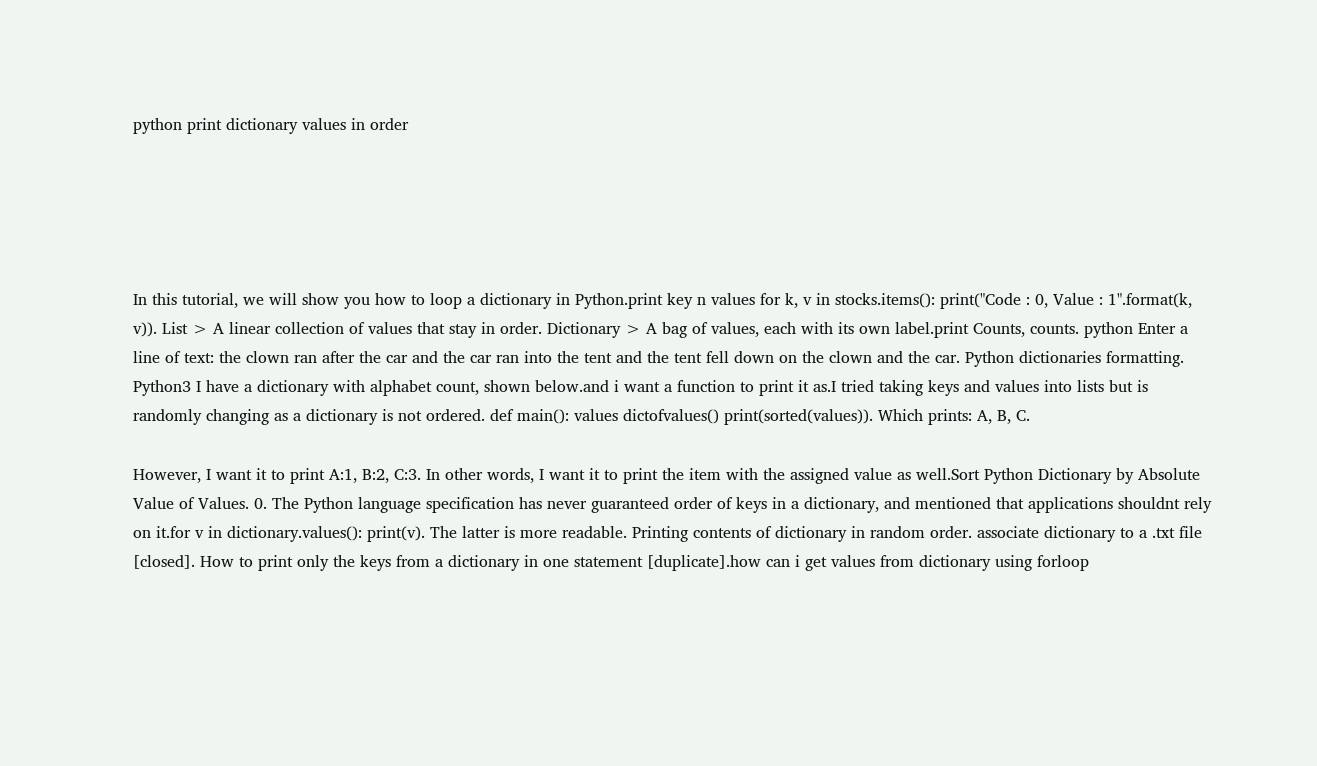python print dictionary values in order





In this tutorial, we will show you how to loop a dictionary in Python.print key n values for k, v in stocks.items(): print("Code : 0, Value : 1".format(k, v)). List > A linear collection of values that stay in order. Dictionary > A bag of values, each with its own label.print Counts, counts. python Enter a line of text: the clown ran after the car and the car ran into the tent and the tent fell down on the clown and the car. Python dictionaries formatting. Python3 I have a dictionary with alphabet count, shown below.and i want a function to print it as.I tried taking keys and values into lists but is randomly changing as a dictionary is not ordered. def main(): values dictofvalues() print(sorted(values)). Which prints: A, B, C.

However, I want it to print A:1, B:2, C:3. In other words, I want it to print the item with the assigned value as well.Sort Python Dictionary by Absolute Value of Values. 0. The Python language specification has never guaranteed order of keys in a dictionary, and mentioned that applications shouldnt rely on it.for v in dictionary.values(): print(v). The latter is more readable. Printing contents of dictionary in random order. associate dictionary to a .txt file [closed]. How to print only the keys from a dictionary in one statement [duplicate].how can i get values from dictionary using forloop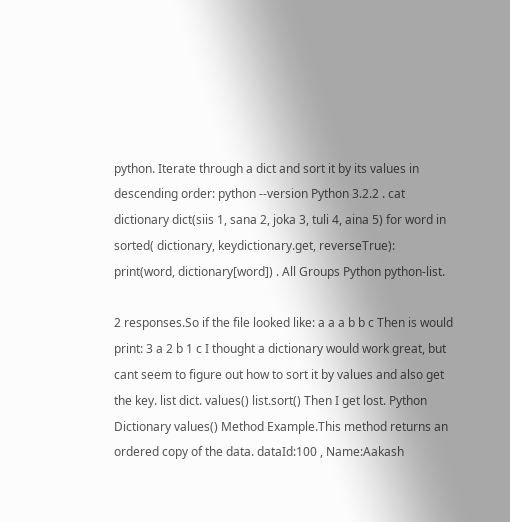python. Iterate through a dict and sort it by its values in descending order: python --version Python 3.2.2 . cat dictionary dict(siis 1, sana 2, joka 3, tuli 4, aina 5) for word in sorted( dictionary, keydictionary.get, reverseTrue): print(word, dictionary[word]) . All Groups Python python-list.

2 responses.So if the file looked like: a a a b b c Then is would print: 3 a 2 b 1 c I thought a dictionary would work great, but cant seem to figure out how to sort it by values and also get the key. list dict. values() list.sort() Then I get lost. Python Dictionary values() Method Example.This method returns an ordered copy of the data. dataId:100 , Name:Aakash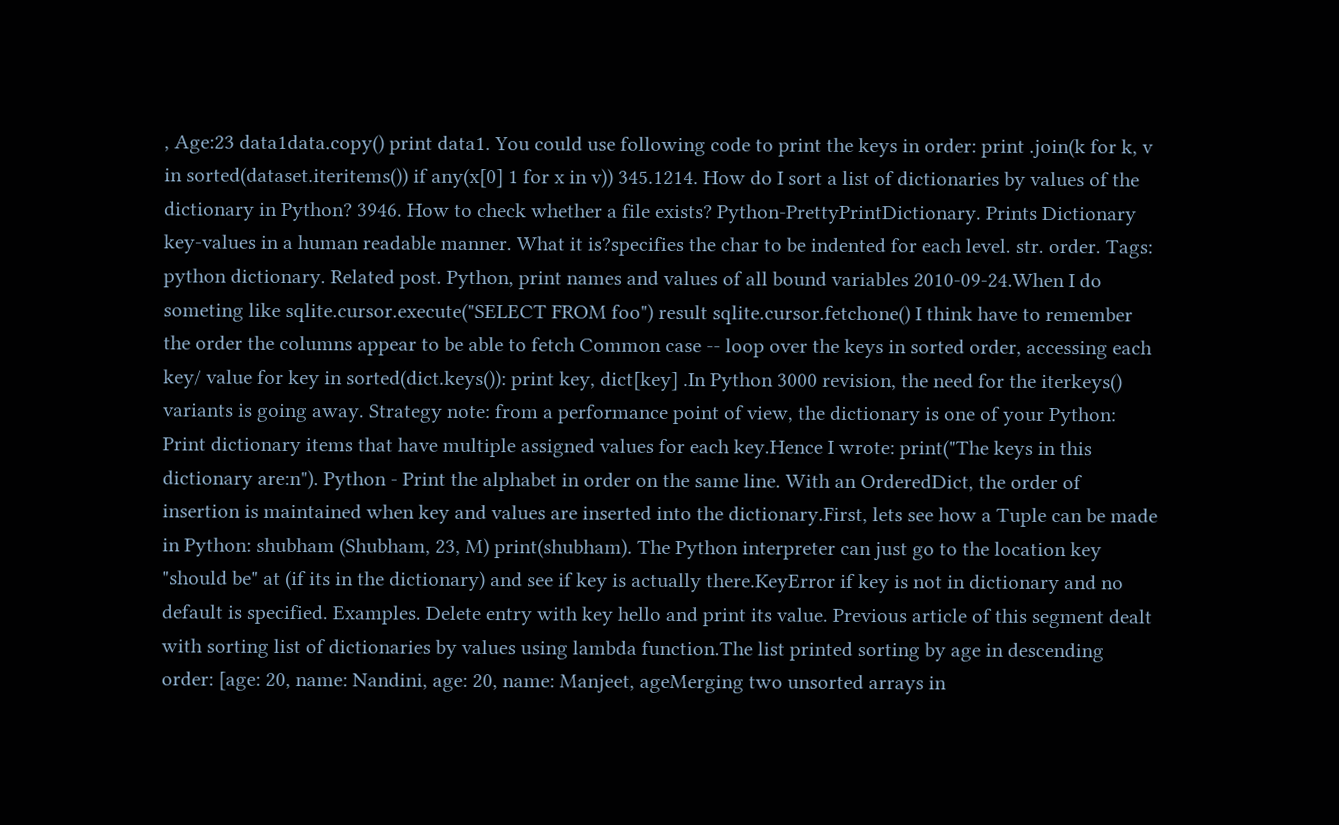, Age:23 data1data.copy() print data1. You could use following code to print the keys in order: print .join(k for k, v in sorted(dataset.iteritems()) if any(x[0] 1 for x in v)) 345.1214. How do I sort a list of dictionaries by values of the dictionary in Python? 3946. How to check whether a file exists? Python-PrettyPrintDictionary. Prints Dictionary key-values in a human readable manner. What it is?specifies the char to be indented for each level. str. order. Tags: python dictionary. Related post. Python, print names and values of all bound variables 2010-09-24.When I do someting like sqlite.cursor.execute("SELECT FROM foo") result sqlite.cursor.fetchone() I think have to remember the order the columns appear to be able to fetch Common case -- loop over the keys in sorted order, accessing each key/ value for key in sorted(dict.keys()): print key, dict[key] .In Python 3000 revision, the need for the iterkeys() variants is going away. Strategy note: from a performance point of view, the dictionary is one of your Python: Print dictionary items that have multiple assigned values for each key.Hence I wrote: print("The keys in this dictionary are:n"). Python - Print the alphabet in order on the same line. With an OrderedDict, the order of insertion is maintained when key and values are inserted into the dictionary.First, lets see how a Tuple can be made in Python: shubham (Shubham, 23, M) print(shubham). The Python interpreter can just go to the location key "should be" at (if its in the dictionary) and see if key is actually there.KeyError if key is not in dictionary and no default is specified. Examples. Delete entry with key hello and print its value. Previous article of this segment dealt with sorting list of dictionaries by values using lambda function.The list printed sorting by age in descending order: [age: 20, name: Nandini, age: 20, name: Manjeet, ageMerging two unsorted arrays in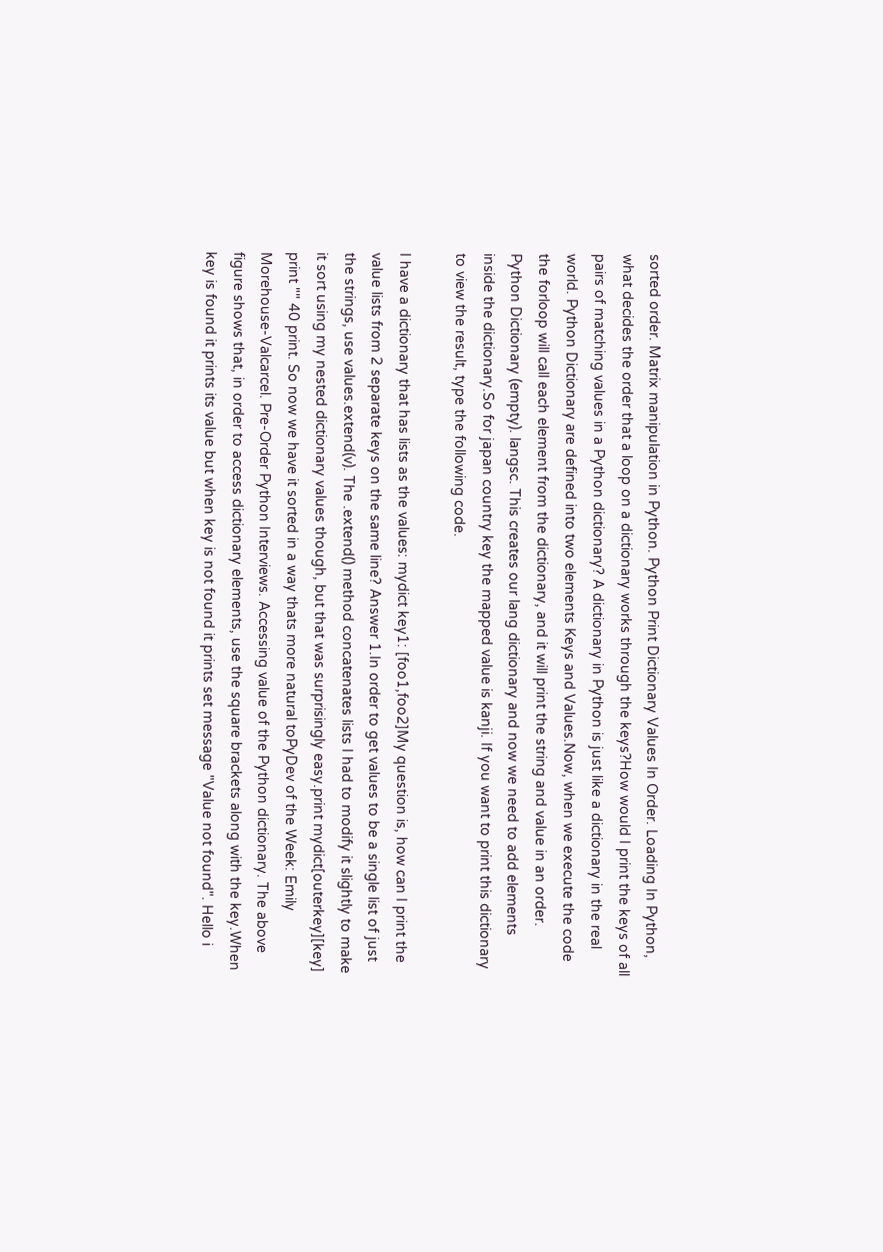sorted order. Matrix manipulation in Python. Python Print Dictionary Values In Order. Loading In Python, what decides the order that a loop on a dictionary works through the keys?How would I print the keys of all pairs of matching values in a Python dictionary? A dictionary in Python is just like a dictionary in the real world. Python Dictionary are defined into two elements Keys and Values.Now, when we execute the code the forloop will call each element from the dictionary, and it will print the string and value in an order. Python Dictionary (empty). langsc. This creates our lang dictionary and now we need to add elements inside the dictionary.So for japan country key the mapped value is kanji. If you want to print this dictionary to view the result, type the following code.

I have a dictionary that has lists as the values: mydict key1: [foo1,foo2]My question is, how can I print the value lists from 2 separate keys on the same line? Answer 1.In order to get values to be a single list of just the strings, use values.extend(v). The .extend() method concatenates lists I had to modify it slightly to make it sort using my nested dictionary values though, but that was surprisingly easy.print mydict[outerkey][key] print "" 40 print. So now we have it sorted in a way thats more natural toPyDev of the Week: Emily Morehouse-Valcarcel. Pre-Order Python Interviews. Accessing value of the Python dictionary. The above figure shows that, in order to access dictionary elements, use the square brackets along with the key.When key is found it prints its value but when key is not found it prints set message "Value not found". Hello i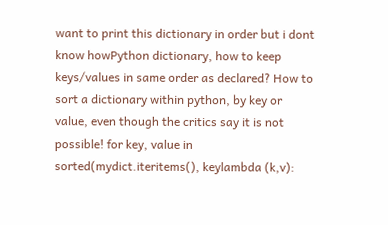want to print this dictionary in order but i dont know howPython dictionary, how to keep keys/values in same order as declared? How to sort a dictionary within python, by key or value, even though the critics say it is not possible! for key, value in sorted(mydict.iteritems(), keylambda (k,v):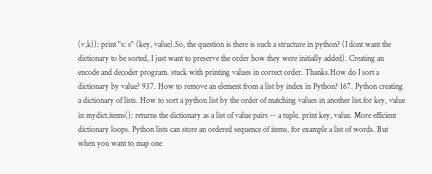(v,k)): print "s: s" (key, value).So, the question is there is such a structure in python? (I dont want the dictionary to be sorted, I just want to preserve the order how they were initially added). Creating an encode and decoder program. stuck with printing values in correct order. Thanks.How do I sort a dictionary by value? 937. How to remove an element from a list by index in Python? 167. Python creating a dictionary of lists. How to sort a python list by the order of matching values in another list.for key, value in mydict.items(): returns the dictionary as a list of value pairs -- a tuple. print key, value. More efficient dictionary loops. Python lists can store an ordered sequence of items, for example a list of words. But when you want to map one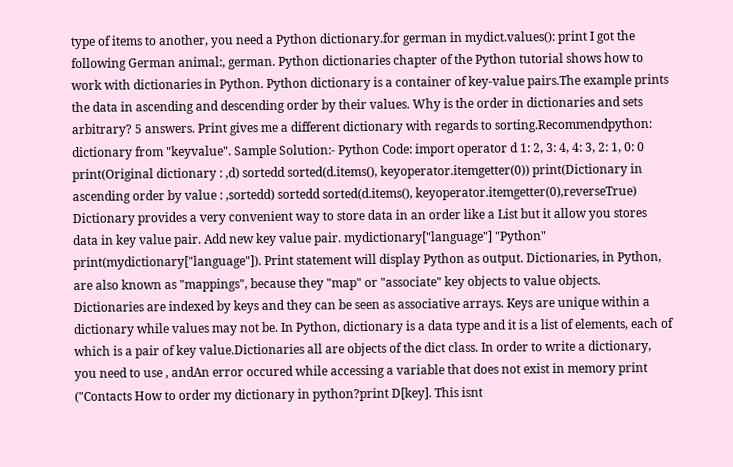type of items to another, you need a Python dictionary.for german in mydict.values(): print I got the following German animal:, german. Python dictionaries chapter of the Python tutorial shows how to work with dictionaries in Python. Python dictionary is a container of key-value pairs.The example prints the data in ascending and descending order by their values. Why is the order in dictionaries and sets arbitrary? 5 answers. Print gives me a different dictionary with regards to sorting.Recommendpython: dictionary from "keyvalue". Sample Solution:- Python Code: import operator d 1: 2, 3: 4, 4: 3, 2: 1, 0: 0 print(Original dictionary : ,d) sortedd sorted(d.items(), keyoperator.itemgetter(0)) print(Dictionary in ascending order by value : ,sortedd) sortedd sorted(d.items(), keyoperator.itemgetter(0),reverseTrue) Dictionary provides a very convenient way to store data in an order like a List but it allow you stores data in key value pair. Add new key value pair. mydictionary["language"] "Python" print(mydictionary["language"]). Print statement will display Python as output. Dictionaries, in Python, are also known as "mappings", because they "map" or "associate" key objects to value objects. Dictionaries are indexed by keys and they can be seen as associative arrays. Keys are unique within a dictionary while values may not be. In Python, dictionary is a data type and it is a list of elements, each of which is a pair of key value.Dictionaries all are objects of the dict class. In order to write a dictionary, you need to use , andAn error occured while accessing a variable that does not exist in memory print ("Contacts How to order my dictionary in python?print D[key]. This isnt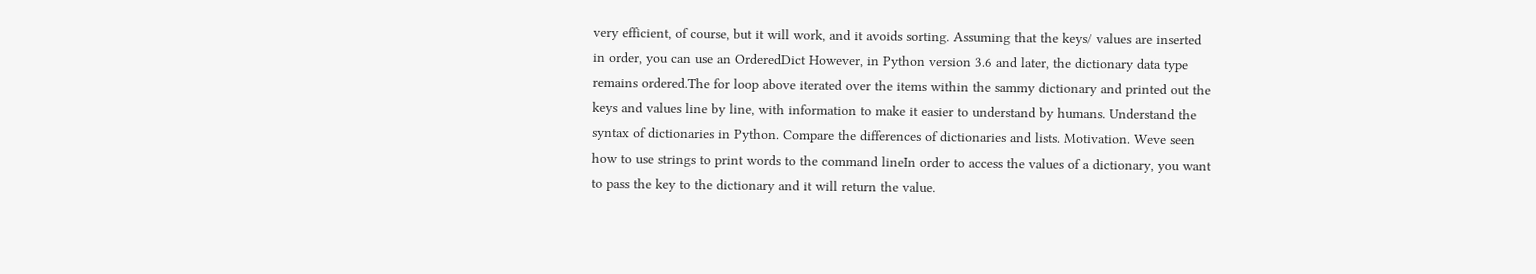very efficient, of course, but it will work, and it avoids sorting. Assuming that the keys/ values are inserted in order, you can use an OrderedDict However, in Python version 3.6 and later, the dictionary data type remains ordered.The for loop above iterated over the items within the sammy dictionary and printed out the keys and values line by line, with information to make it easier to understand by humans. Understand the syntax of dictionaries in Python. Compare the differences of dictionaries and lists. Motivation. Weve seen how to use strings to print words to the command lineIn order to access the values of a dictionary, you want to pass the key to the dictionary and it will return the value.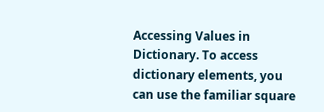Accessing Values in Dictionary. To access dictionary elements, you can use the familiar square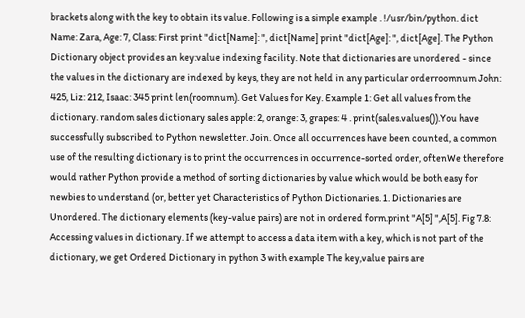brackets along with the key to obtain its value. Following is a simple example . !/usr/bin/python. dict Name: Zara, Age: 7, Class: First print "dict[Name]: ", dict[Name] print "dict[Age]: ", dict[Age]. The Python Dictionary object provides an key:value indexing facility. Note that dictionaries are unordered - since the values in the dictionary are indexed by keys, they are not held in any particular orderroomnum John: 425, Liz: 212, Isaac: 345 print len(roomnum). Get Values for Key. Example 1: Get all values from the dictionary. random sales dictionary sales apple: 2, orange: 3, grapes: 4 . print(sales.values()).You have successfully subscribed to Python newsletter. Join. Once all occurrences have been counted, a common use of the resulting dictionary is to print the occurrences in occurrence-sorted order, oftenWe therefore would rather Python provide a method of sorting dictionaries by value which would be both easy for newbies to understand (or, better yet Characteristics of Python Dictionaries. 1. Dictionaries are Unordered. The dictionary elements (key-value pairs) are not in ordered form.print "A[5] ",A[5]. Fig 7.8: Accessing values in dictionary. If we attempt to access a data item with a key, which is not part of the dictionary, we get Ordered Dictionary in python 3 with example The key,value pairs are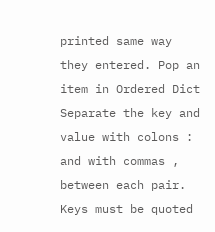printed same way they entered. Pop an item in Ordered Dict Separate the key and value with colons : and with commas , between each pair. Keys must be quoted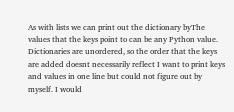As with lists we can print out the dictionary byThe values that the keys point to can be any Python value. Dictionaries are unordered, so the order that the keys are added doesnt necessarily reflect I want to print keys and values in one line but could not figure out by myself. I would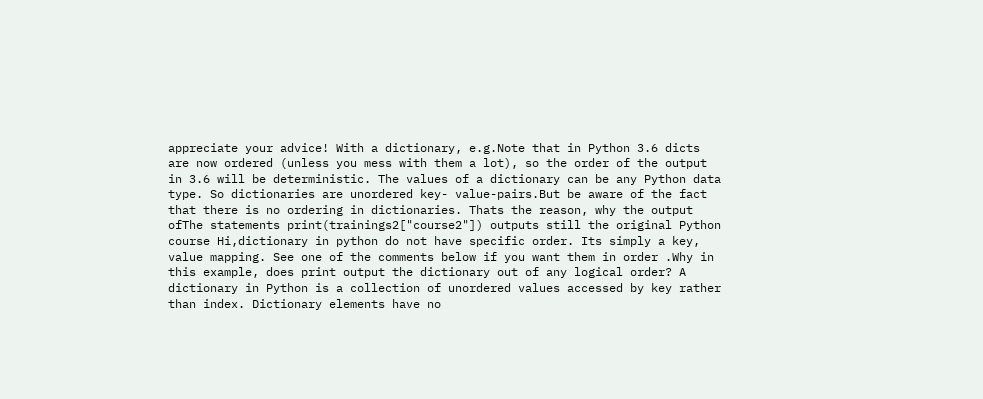appreciate your advice! With a dictionary, e.g.Note that in Python 3.6 dicts are now ordered (unless you mess with them a lot), so the order of the output in 3.6 will be deterministic. The values of a dictionary can be any Python data type. So dictionaries are unordered key- value-pairs.But be aware of the fact that there is no ordering in dictionaries. Thats the reason, why the output ofThe statements print(trainings2["course2"]) outputs still the original Python course Hi,dictionary in python do not have specific order. Its simply a key, value mapping. See one of the comments below if you want them in order .Why in this example, does print output the dictionary out of any logical order? A dictionary in Python is a collection of unordered values accessed by key rather than index. Dictionary elements have no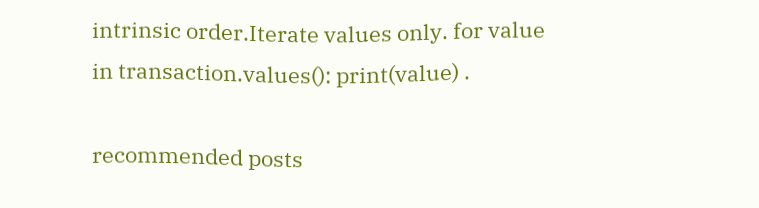intrinsic order.Iterate values only. for value in transaction.values(): print(value) .

recommended posts